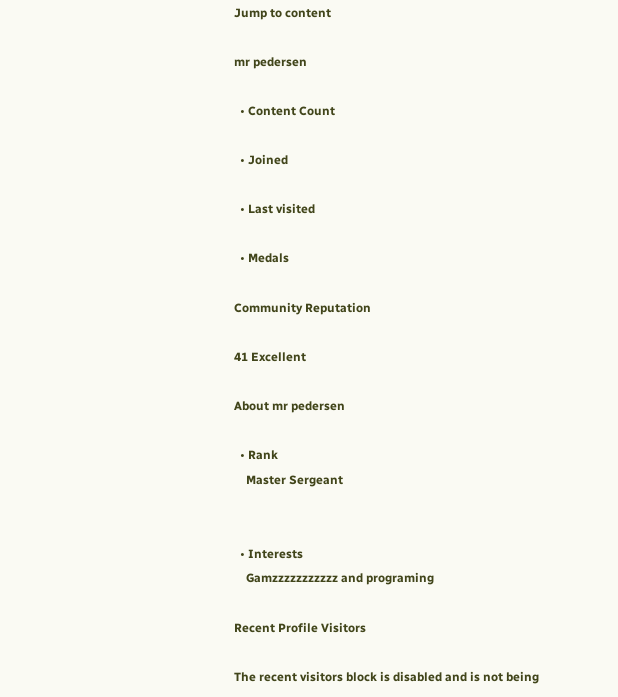Jump to content

mr pedersen

  • Content Count

  • Joined

  • Last visited

  • Medals

Community Reputation

41 Excellent

About mr pedersen

  • Rank
    Master Sergeant


  • Interests
    Gamzzzzzzzzzzz and programing

Recent Profile Visitors

The recent visitors block is disabled and is not being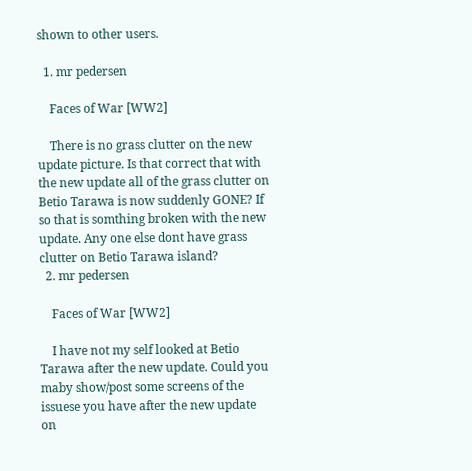shown to other users.

  1. mr pedersen

    Faces of War [WW2]

    There is no grass clutter on the new update picture. Is that correct that with the new update all of the grass clutter on Betio Tarawa is now suddenly GONE? If so that is somthing broken with the new update. Any one else dont have grass clutter on Betio Tarawa island?
  2. mr pedersen

    Faces of War [WW2]

    I have not my self looked at Betio Tarawa after the new update. Could you maby show/post some screens of the issuese you have after the new update on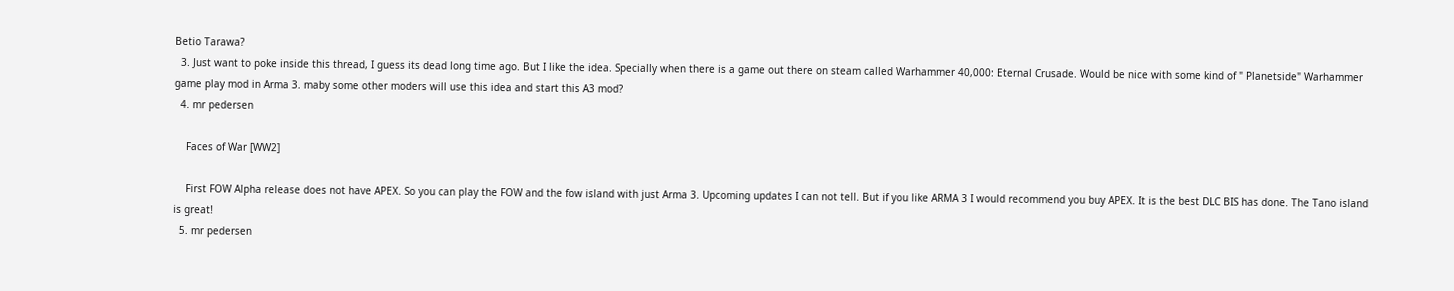Betio Tarawa?
  3. Just want to poke inside this thread, I guess its dead long time ago. But I like the idea. Specially when there is a game out there on steam called Warhammer 40,000: Eternal Crusade. Would be nice with some kind of " Planetside" Warhammer game play mod in Arma 3. maby some other moders will use this idea and start this A3 mod?
  4. mr pedersen

    Faces of War [WW2]

    First FOW Alpha release does not have APEX. So you can play the FOW and the fow island with just Arma 3. Upcoming updates I can not tell. But if you like ARMA 3 I would recommend you buy APEX. It is the best DLC BIS has done. The Tano island is great!
  5. mr pedersen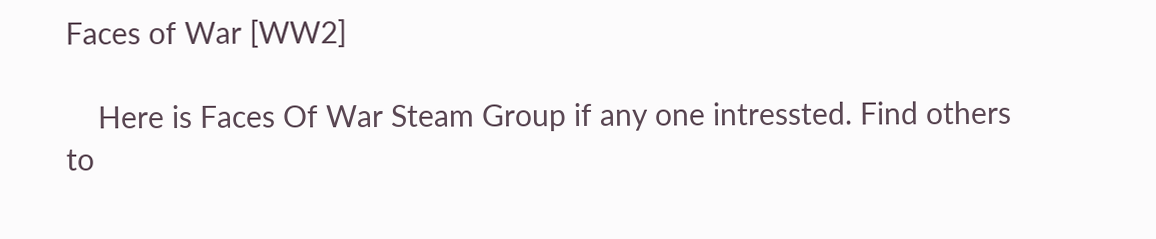Faces of War [WW2]

    Here is Faces Of War Steam Group if any one intressted. Find others to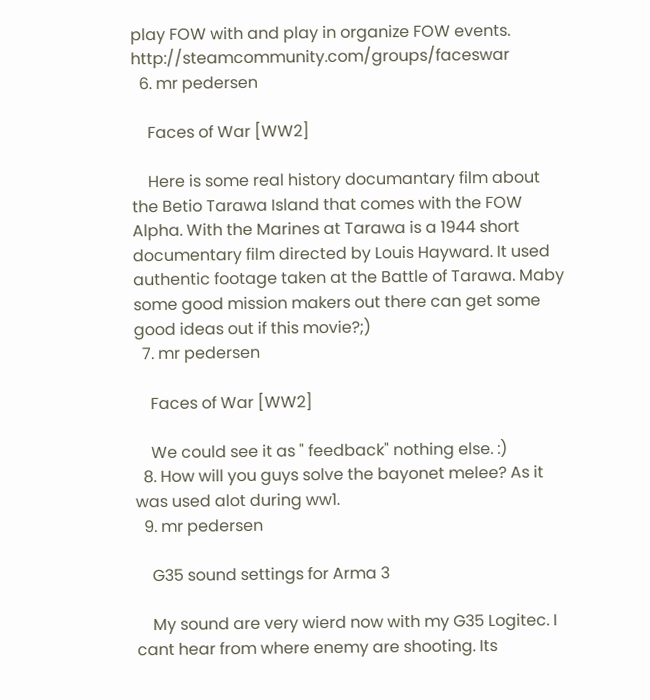play FOW with and play in organize FOW events. http://steamcommunity.com/groups/faceswar
  6. mr pedersen

    Faces of War [WW2]

    Here is some real history documantary film about the Betio Tarawa Island that comes with the FOW Alpha. With the Marines at Tarawa is a 1944 short documentary film directed by Louis Hayward. It used authentic footage taken at the Battle of Tarawa. Maby some good mission makers out there can get some good ideas out if this movie?;)
  7. mr pedersen

    Faces of War [WW2]

    We could see it as " feedback" nothing else. :)
  8. How will you guys solve the bayonet melee? As it was used alot during ww1.
  9. mr pedersen

    G35 sound settings for Arma 3

    My sound are very wierd now with my G35 Logitec. I cant hear from where enemy are shooting. Its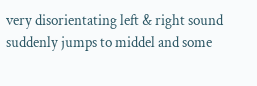very disorientating left & right sound suddenly jumps to middel and some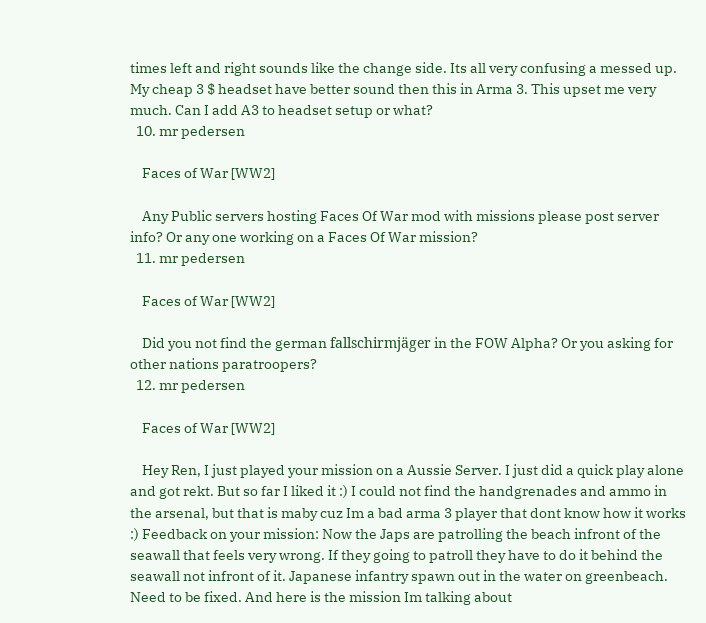times left and right sounds like the change side. Its all very confusing a messed up. My cheap 3 $ headset have better sound then this in Arma 3. This upset me very much. Can I add A3 to headset setup or what?
  10. mr pedersen

    Faces of War [WW2]

    Any Public servers hosting Faces Of War mod with missions please post server info? Or any one working on a Faces Of War mission?
  11. mr pedersen

    Faces of War [WW2]

    Did you not find the german fallschirmjäger in the FOW Alpha? Or you asking for other nations paratroopers?
  12. mr pedersen

    Faces of War [WW2]

    Hey Ren, I just played your mission on a Aussie Server. I just did a quick play alone and got rekt. But so far I liked it :) I could not find the handgrenades and ammo in the arsenal, but that is maby cuz Im a bad arma 3 player that dont know how it works :) Feedback on your mission: Now the Japs are patrolling the beach infront of the seawall that feels very wrong. If they going to patroll they have to do it behind the seawall not infront of it. Japanese infantry spawn out in the water on greenbeach. Need to be fixed. And here is the mission Im talking about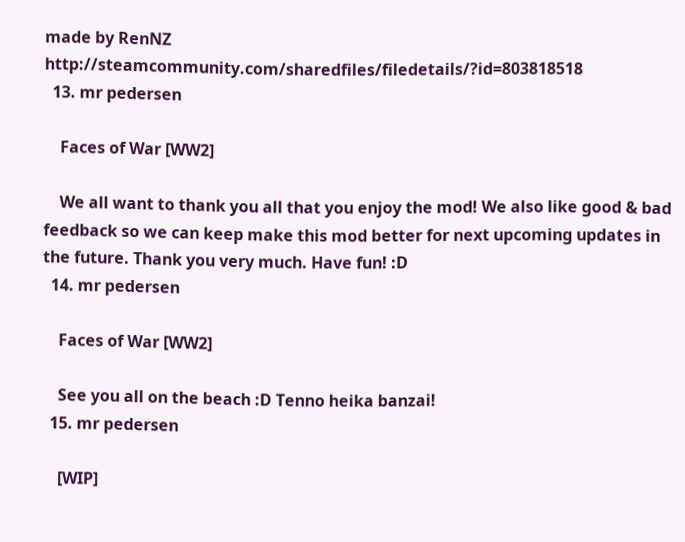made by RenNZ http://steamcommunity.com/sharedfiles/filedetails/?id=803818518
  13. mr pedersen

    Faces of War [WW2]

    We all want to thank you all that you enjoy the mod! We also like good & bad feedback so we can keep make this mod better for next upcoming updates in the future. Thank you very much. Have fun! :D
  14. mr pedersen

    Faces of War [WW2]

    See you all on the beach :D Tenno heika banzai!
  15. mr pedersen

    [WIP]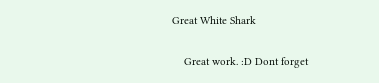Great White Shark

    Great work. :D Dont forget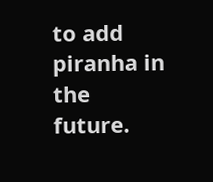to add piranha in the future.